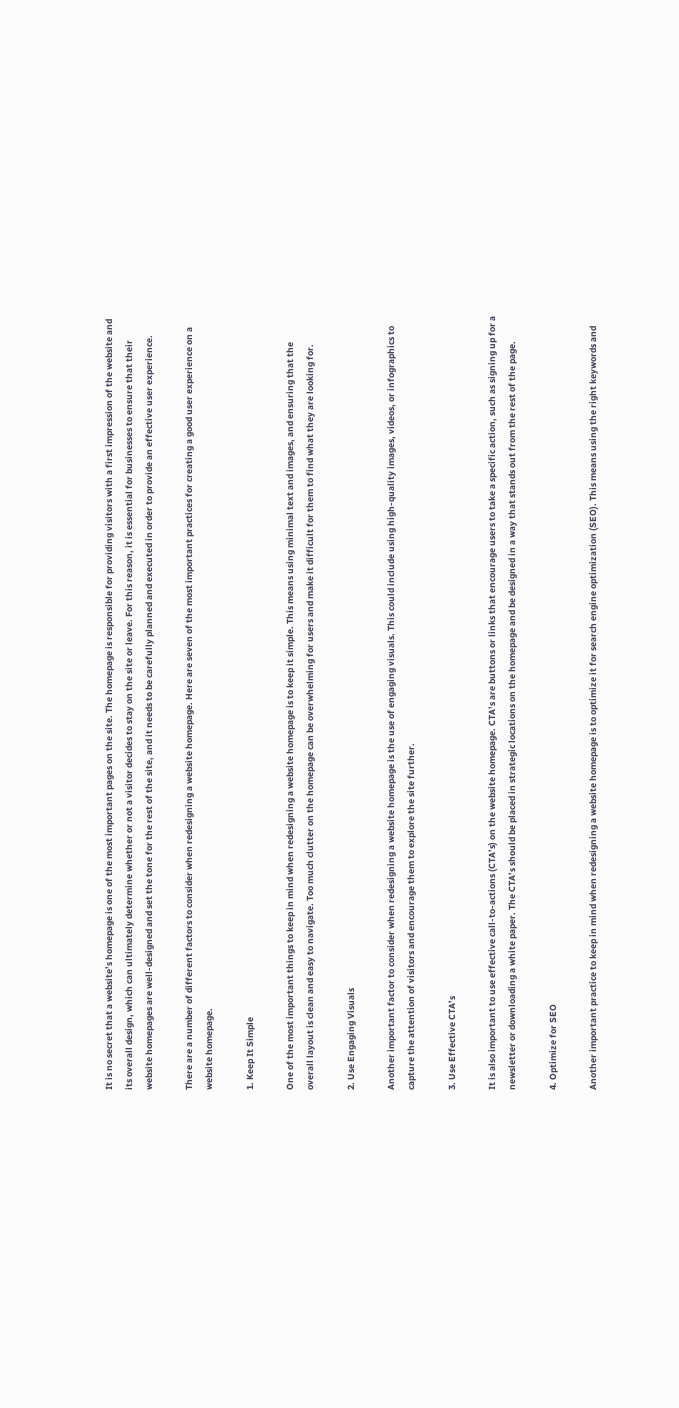It is no secret that a website’s homepage is one of the most important pages on the site. The homepage is responsible for providing visitors with a first impression of the website and its overall design, which can ultimately determine whether or not a visitor decides to stay on the site or leave. For this reason, it is essential for businesses to ensure that their website homepages are well-designed and set the tone for the rest of the site, and it needs to be carefully planned and executed in order to provide an effective user experience.

There are a number of different factors to consider when redesigning a website homepage. Here are seven of the most important practices for creating a good user experience on a website homepage.

1. Keep It Simple

One of the most important things to keep in mind when redesigning a website homepage is to keep it simple. This means using minimal text and images, and ensuring that the overall layout is clean and easy to navigate. Too much clutter on the homepage can be overwhelming for users and make it difficult for them to find what they are looking for.

2. Use Engaging Visuals

Another important factor to consider when redesigning a website homepage is the use of engaging visuals. This could include using high-quality images, videos, or infographics to capture the attention of visitors and encourage them to explore the site further.

3. Use Effective CTA’s

It is also important to use effective call-to-actions (CTA’s) on the website homepage. CTA’s are buttons or links that encourage users to take a specific action, such as signing up for a newsletter or downloading a white paper. The CTA’s should be placed in strategic locations on the homepage and be designed in a way that stands out from the rest of the page.

4. Optimize for SEO

Another important practice to keep in mind when redesigning a website homepage is to optimize it for search engine optimization (SEO). This means using the right keywords and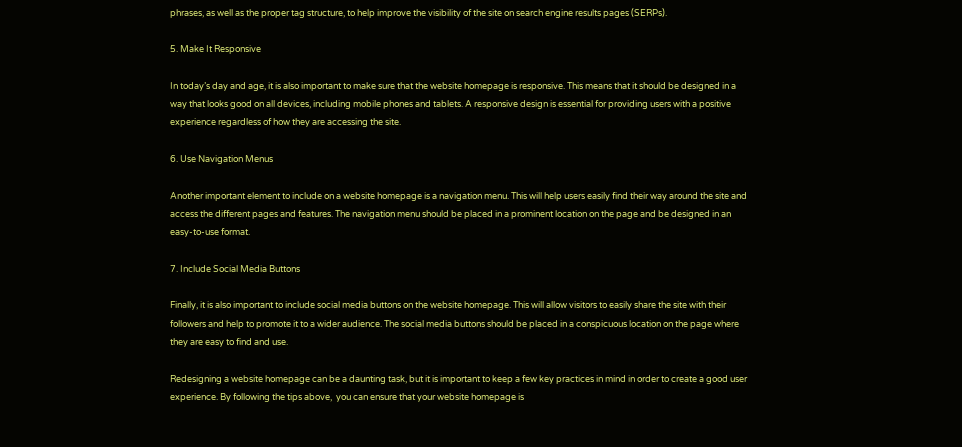phrases, as well as the proper tag structure, to help improve the visibility of the site on search engine results pages (SERPs).

5. Make It Responsive

In today’s day and age, it is also important to make sure that the website homepage is responsive. This means that it should be designed in a way that looks good on all devices, including mobile phones and tablets. A responsive design is essential for providing users with a positive experience regardless of how they are accessing the site.

6. Use Navigation Menus

Another important element to include on a website homepage is a navigation menu. This will help users easily find their way around the site and access the different pages and features. The navigation menu should be placed in a prominent location on the page and be designed in an easy-to-use format.

7. Include Social Media Buttons

Finally, it is also important to include social media buttons on the website homepage. This will allow visitors to easily share the site with their followers and help to promote it to a wider audience. The social media buttons should be placed in a conspicuous location on the page where they are easy to find and use.

Redesigning a website homepage can be a daunting task, but it is important to keep a few key practices in mind in order to create a good user experience. By following the tips above,  you can ensure that your website homepage is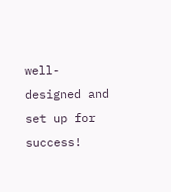well-designed and set up for success!